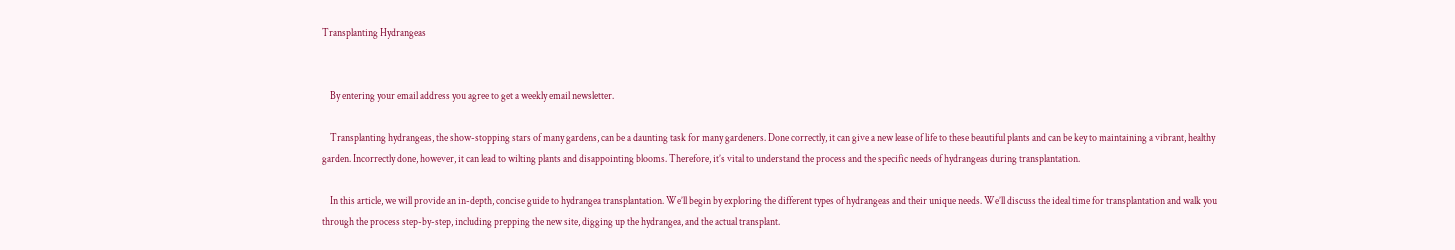Transplanting Hydrangeas


    By entering your email address you agree to get a weekly email newsletter.

    Transplanting hydrangeas, the show-stopping stars of many gardens, can be a daunting task for many gardeners. Done correctly, it can give a new lease of life to these beautiful plants and can be key to maintaining a vibrant, healthy garden. Incorrectly done, however, it can lead to wilting plants and disappointing blooms. Therefore, it’s vital to understand the process and the specific needs of hydrangeas during transplantation.

    In this article, we will provide an in-depth, concise guide to hydrangea transplantation. We’ll begin by exploring the different types of hydrangeas and their unique needs. We’ll discuss the ideal time for transplantation and walk you through the process step-by-step, including prepping the new site, digging up the hydrangea, and the actual transplant.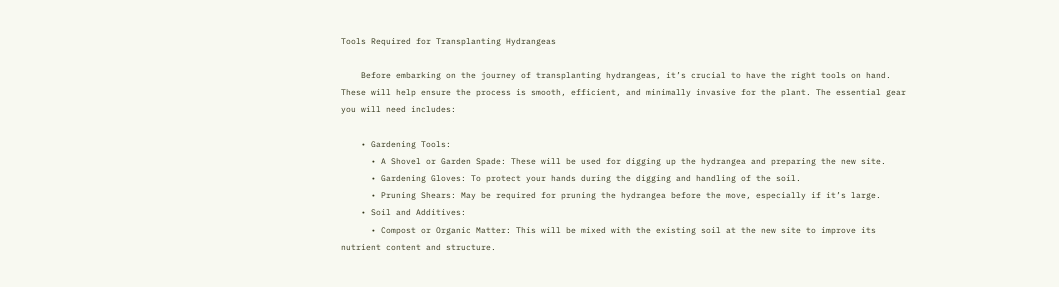Tools Required for Transplanting Hydrangeas

    Before embarking on the journey of transplanting hydrangeas, it’s crucial to have the right tools on hand. These will help ensure the process is smooth, efficient, and minimally invasive for the plant. The essential gear you will need includes:

    • Gardening Tools:
      • A Shovel or Garden Spade: These will be used for digging up the hydrangea and preparing the new site.
      • Gardening Gloves: To protect your hands during the digging and handling of the soil.
      • Pruning Shears: May be required for pruning the hydrangea before the move, especially if it’s large.
    • Soil and Additives:
      • Compost or Organic Matter: This will be mixed with the existing soil at the new site to improve its nutrient content and structure.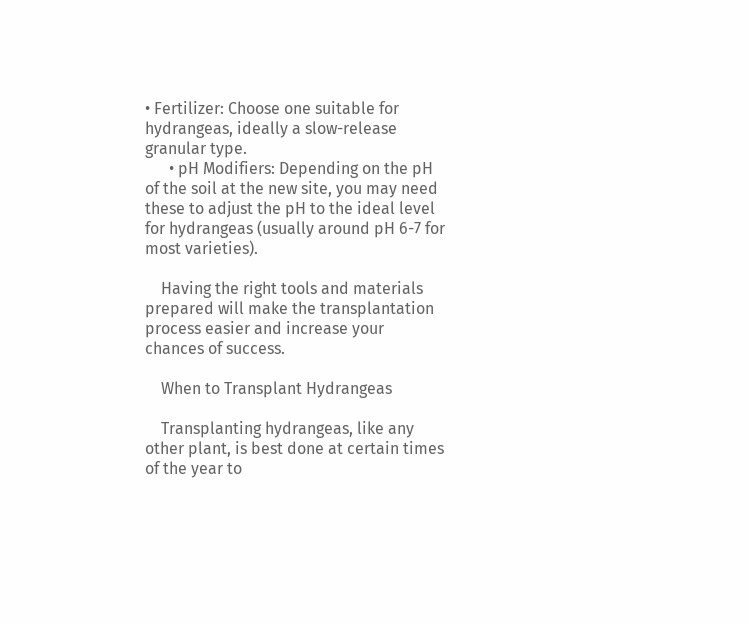• Fertilizer: Choose one suitable for hydrangeas, ideally a slow-release granular type.
      • pH Modifiers: Depending on the pH of the soil at the new site, you may need these to adjust the pH to the ideal level for hydrangeas (usually around pH 6-7 for most varieties).

    Having the right tools and materials prepared will make the transplantation process easier and increase your chances of success.

    When to Transplant Hydrangeas

    Transplanting hydrangeas, like any other plant, is best done at certain times of the year to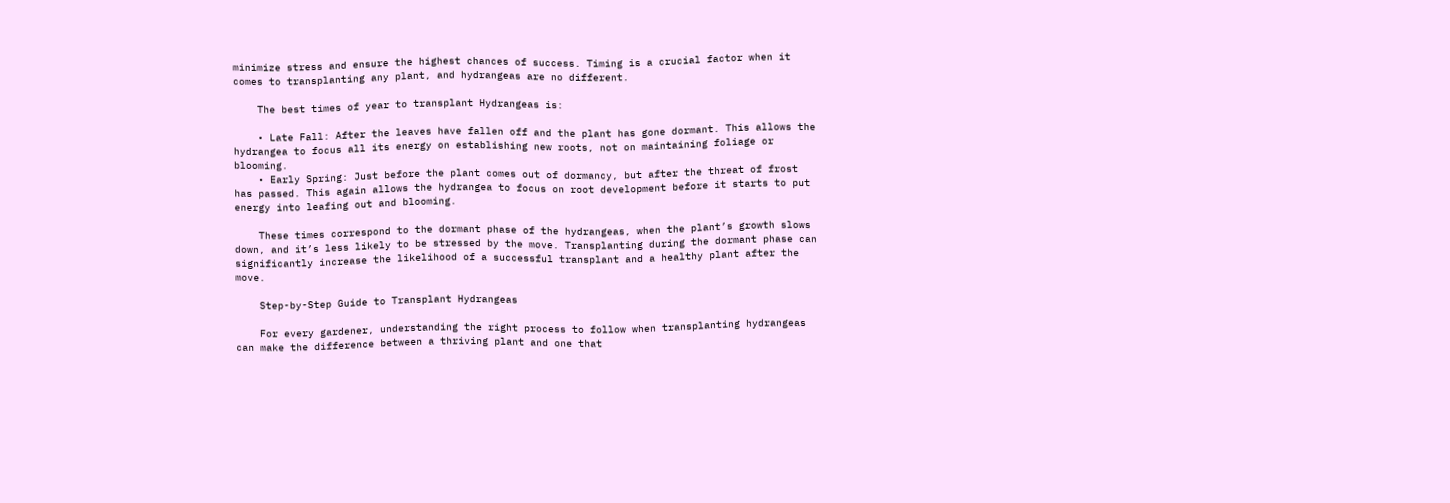minimize stress and ensure the highest chances of success. Timing is a crucial factor when it comes to transplanting any plant, and hydrangeas are no different.

    The best times of year to transplant Hydrangeas is:

    • Late Fall: After the leaves have fallen off and the plant has gone dormant. This allows the hydrangea to focus all its energy on establishing new roots, not on maintaining foliage or blooming.
    • Early Spring: Just before the plant comes out of dormancy, but after the threat of frost has passed. This again allows the hydrangea to focus on root development before it starts to put energy into leafing out and blooming.

    These times correspond to the dormant phase of the hydrangeas, when the plant’s growth slows down, and it’s less likely to be stressed by the move. Transplanting during the dormant phase can significantly increase the likelihood of a successful transplant and a healthy plant after the move.

    Step-by-Step Guide to Transplant Hydrangeas

    For every gardener, understanding the right process to follow when transplanting hydrangeas can make the difference between a thriving plant and one that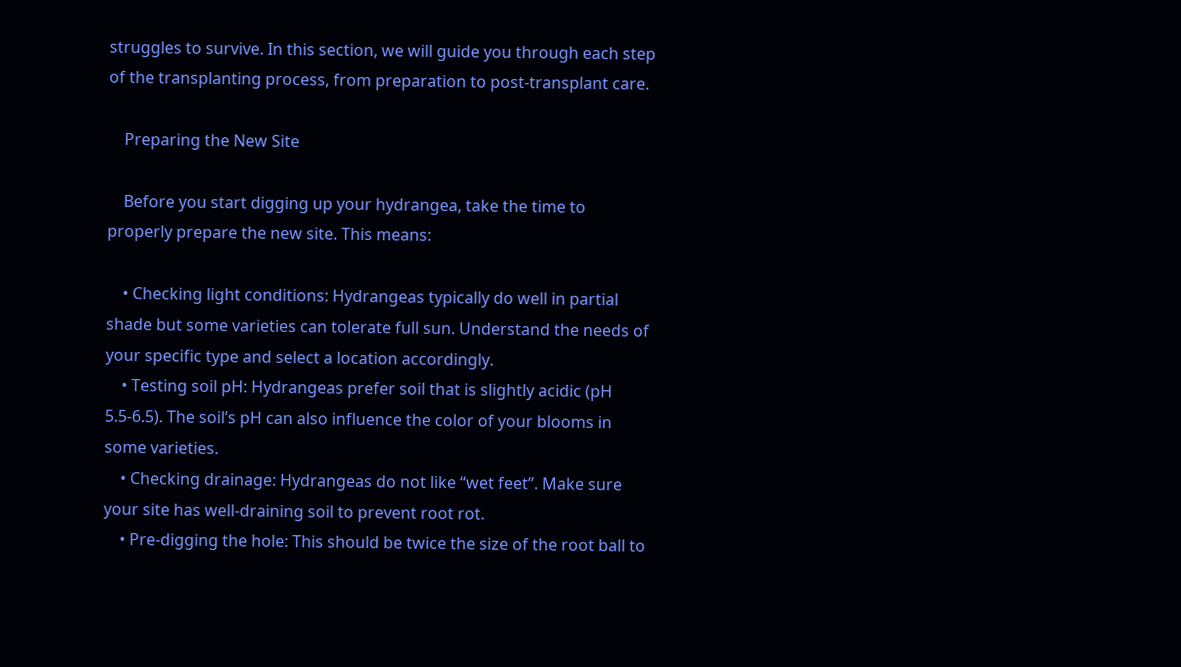struggles to survive. In this section, we will guide you through each step of the transplanting process, from preparation to post-transplant care.

    Preparing the New Site

    Before you start digging up your hydrangea, take the time to properly prepare the new site. This means:

    • Checking light conditions: Hydrangeas typically do well in partial shade but some varieties can tolerate full sun. Understand the needs of your specific type and select a location accordingly.
    • Testing soil pH: Hydrangeas prefer soil that is slightly acidic (pH 5.5-6.5). The soil’s pH can also influence the color of your blooms in some varieties.
    • Checking drainage: Hydrangeas do not like “wet feet”. Make sure your site has well-draining soil to prevent root rot.
    • Pre-digging the hole: This should be twice the size of the root ball to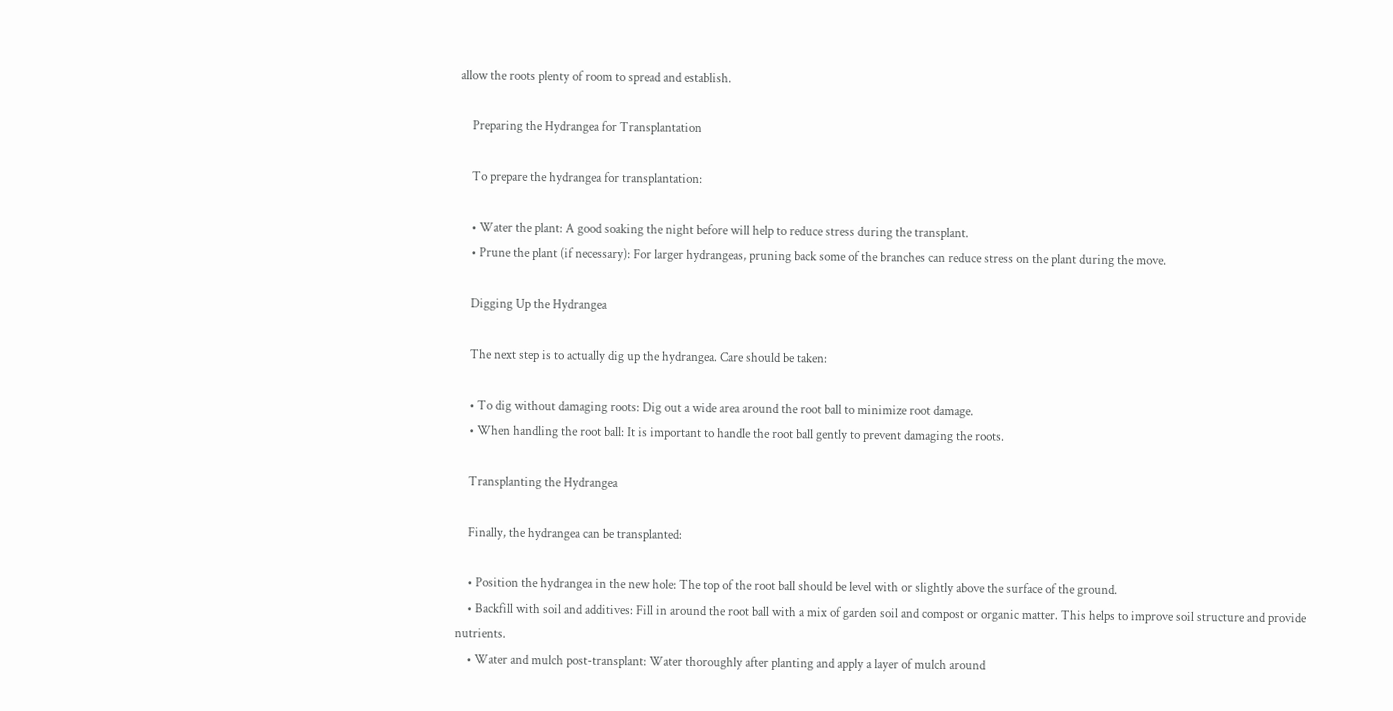allow the roots plenty of room to spread and establish.

    Preparing the Hydrangea for Transplantation

    To prepare the hydrangea for transplantation:

    • Water the plant: A good soaking the night before will help to reduce stress during the transplant.
    • Prune the plant (if necessary): For larger hydrangeas, pruning back some of the branches can reduce stress on the plant during the move.

    Digging Up the Hydrangea

    The next step is to actually dig up the hydrangea. Care should be taken:

    • To dig without damaging roots: Dig out a wide area around the root ball to minimize root damage.
    • When handling the root ball: It is important to handle the root ball gently to prevent damaging the roots.

    Transplanting the Hydrangea

    Finally, the hydrangea can be transplanted:

    • Position the hydrangea in the new hole: The top of the root ball should be level with or slightly above the surface of the ground.
    • Backfill with soil and additives: Fill in around the root ball with a mix of garden soil and compost or organic matter. This helps to improve soil structure and provide nutrients.
    • Water and mulch post-transplant: Water thoroughly after planting and apply a layer of mulch around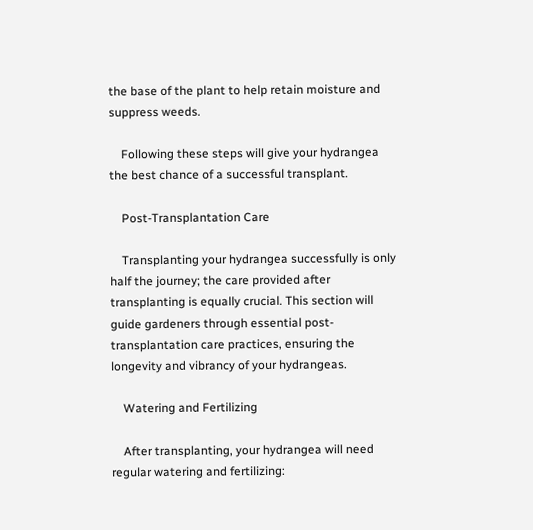the base of the plant to help retain moisture and suppress weeds.

    Following these steps will give your hydrangea the best chance of a successful transplant.

    Post-Transplantation Care

    Transplanting your hydrangea successfully is only half the journey; the care provided after transplanting is equally crucial. This section will guide gardeners through essential post-transplantation care practices, ensuring the longevity and vibrancy of your hydrangeas.

    Watering and Fertilizing

    After transplanting, your hydrangea will need regular watering and fertilizing: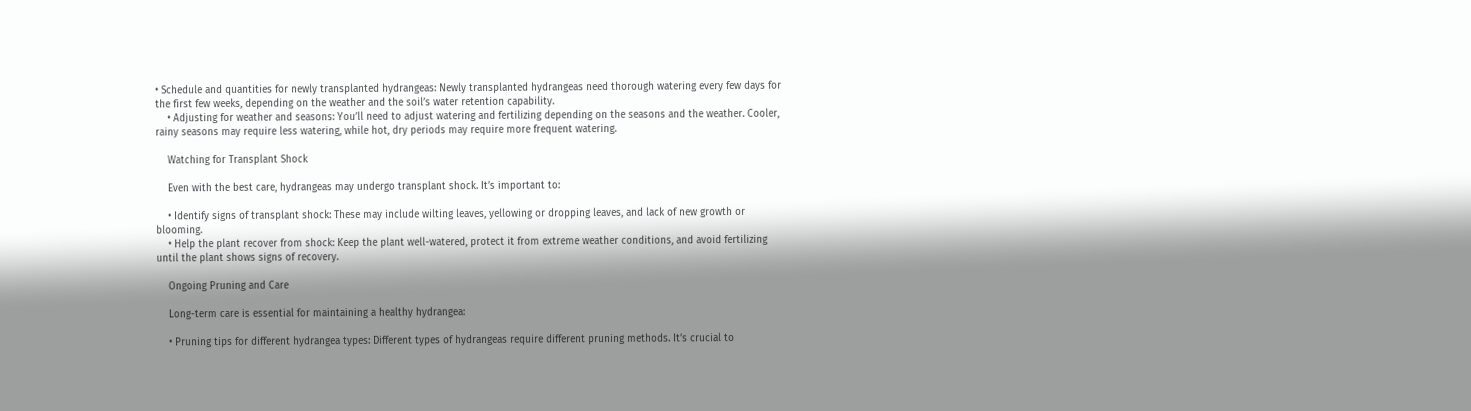• Schedule and quantities for newly transplanted hydrangeas: Newly transplanted hydrangeas need thorough watering every few days for the first few weeks, depending on the weather and the soil’s water retention capability.
    • Adjusting for weather and seasons: You’ll need to adjust watering and fertilizing depending on the seasons and the weather. Cooler, rainy seasons may require less watering, while hot, dry periods may require more frequent watering.

    Watching for Transplant Shock

    Even with the best care, hydrangeas may undergo transplant shock. It’s important to:

    • Identify signs of transplant shock: These may include wilting leaves, yellowing or dropping leaves, and lack of new growth or blooming.
    • Help the plant recover from shock: Keep the plant well-watered, protect it from extreme weather conditions, and avoid fertilizing until the plant shows signs of recovery.

    Ongoing Pruning and Care

    Long-term care is essential for maintaining a healthy hydrangea:

    • Pruning tips for different hydrangea types: Different types of hydrangeas require different pruning methods. It’s crucial to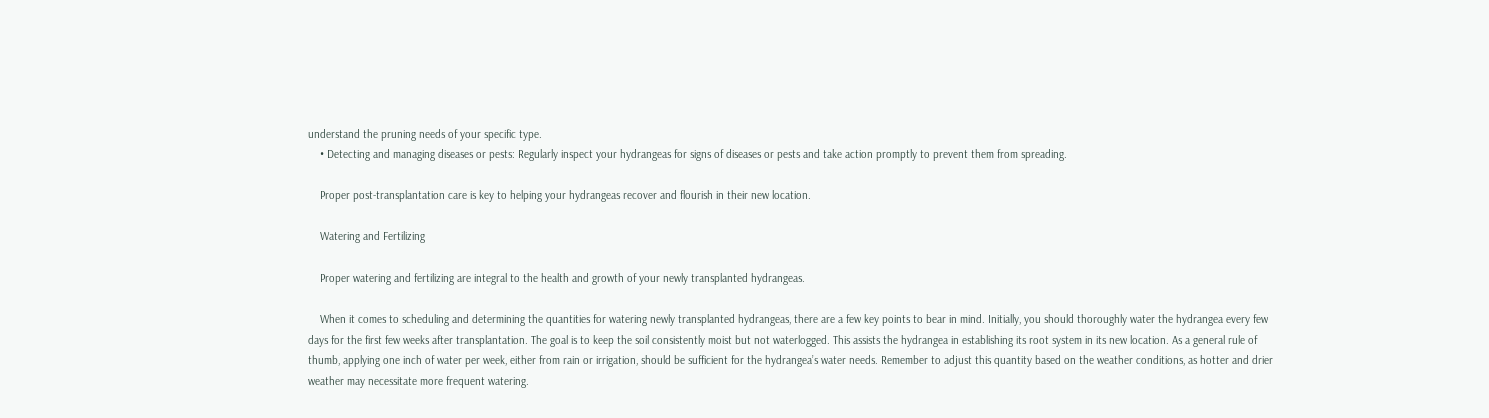understand the pruning needs of your specific type.
    • Detecting and managing diseases or pests: Regularly inspect your hydrangeas for signs of diseases or pests and take action promptly to prevent them from spreading.

    Proper post-transplantation care is key to helping your hydrangeas recover and flourish in their new location.

    Watering and Fertilizing

    Proper watering and fertilizing are integral to the health and growth of your newly transplanted hydrangeas.

    When it comes to scheduling and determining the quantities for watering newly transplanted hydrangeas, there are a few key points to bear in mind. Initially, you should thoroughly water the hydrangea every few days for the first few weeks after transplantation. The goal is to keep the soil consistently moist but not waterlogged. This assists the hydrangea in establishing its root system in its new location. As a general rule of thumb, applying one inch of water per week, either from rain or irrigation, should be sufficient for the hydrangea’s water needs. Remember to adjust this quantity based on the weather conditions, as hotter and drier weather may necessitate more frequent watering.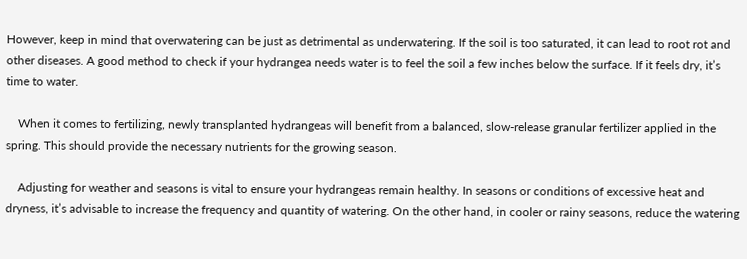However, keep in mind that overwatering can be just as detrimental as underwatering. If the soil is too saturated, it can lead to root rot and other diseases. A good method to check if your hydrangea needs water is to feel the soil a few inches below the surface. If it feels dry, it’s time to water.

    When it comes to fertilizing, newly transplanted hydrangeas will benefit from a balanced, slow-release granular fertilizer applied in the spring. This should provide the necessary nutrients for the growing season.

    Adjusting for weather and seasons is vital to ensure your hydrangeas remain healthy. In seasons or conditions of excessive heat and dryness, it’s advisable to increase the frequency and quantity of watering. On the other hand, in cooler or rainy seasons, reduce the watering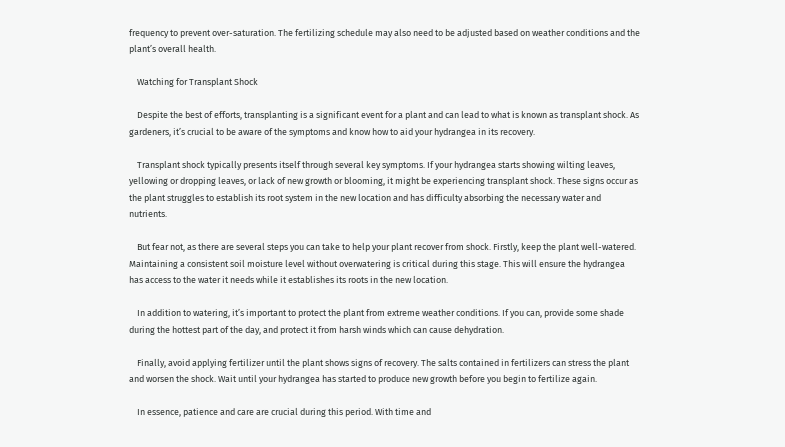frequency to prevent over-saturation. The fertilizing schedule may also need to be adjusted based on weather conditions and the plant’s overall health.

    Watching for Transplant Shock

    Despite the best of efforts, transplanting is a significant event for a plant and can lead to what is known as transplant shock. As gardeners, it’s crucial to be aware of the symptoms and know how to aid your hydrangea in its recovery.

    Transplant shock typically presents itself through several key symptoms. If your hydrangea starts showing wilting leaves, yellowing or dropping leaves, or lack of new growth or blooming, it might be experiencing transplant shock. These signs occur as the plant struggles to establish its root system in the new location and has difficulty absorbing the necessary water and nutrients.

    But fear not, as there are several steps you can take to help your plant recover from shock. Firstly, keep the plant well-watered. Maintaining a consistent soil moisture level without overwatering is critical during this stage. This will ensure the hydrangea has access to the water it needs while it establishes its roots in the new location.

    In addition to watering, it’s important to protect the plant from extreme weather conditions. If you can, provide some shade during the hottest part of the day, and protect it from harsh winds which can cause dehydration.

    Finally, avoid applying fertilizer until the plant shows signs of recovery. The salts contained in fertilizers can stress the plant and worsen the shock. Wait until your hydrangea has started to produce new growth before you begin to fertilize again.

    In essence, patience and care are crucial during this period. With time and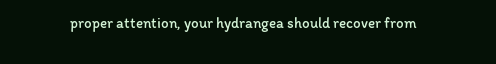proper attention, your hydrangea should recover from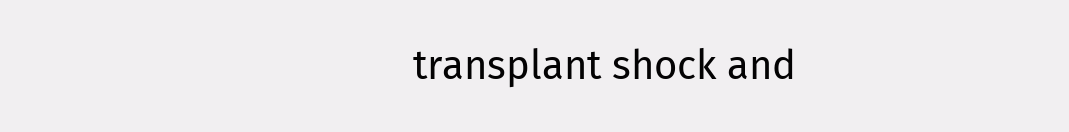transplant shock and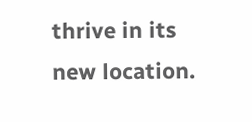thrive in its new location.